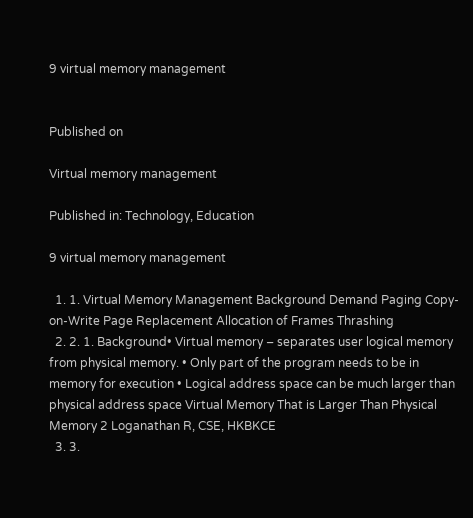9 virtual memory management


Published on

Virtual memory management

Published in: Technology, Education

9 virtual memory management

  1. 1. Virtual Memory Management Background Demand Paging Copy-on-Write Page Replacement Allocation of Frames Thrashing
  2. 2. 1. Background• Virtual memory – separates user logical memory from physical memory. • Only part of the program needs to be in memory for execution • Logical address space can be much larger than physical address space Virtual Memory That is Larger Than Physical Memory 2 Loganathan R, CSE, HKBKCE
  3. 3.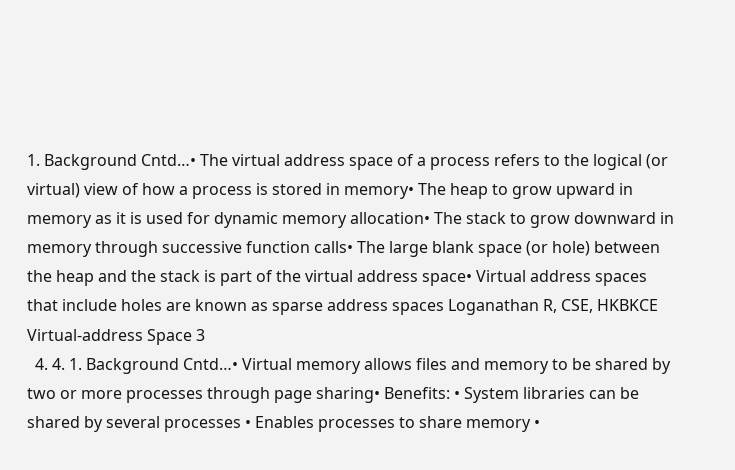1. Background Cntd…• The virtual address space of a process refers to the logical (or virtual) view of how a process is stored in memory• The heap to grow upward in memory as it is used for dynamic memory allocation• The stack to grow downward in memory through successive function calls• The large blank space (or hole) between the heap and the stack is part of the virtual address space• Virtual address spaces that include holes are known as sparse address spaces Loganathan R, CSE, HKBKCE Virtual-address Space 3
  4. 4. 1. Background Cntd…• Virtual memory allows files and memory to be shared by two or more processes through page sharing• Benefits: • System libraries can be shared by several processes • Enables processes to share memory •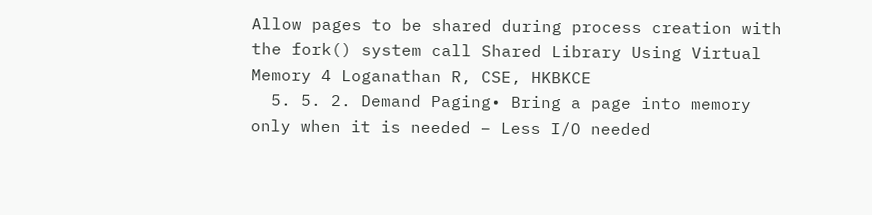Allow pages to be shared during process creation with the fork() system call Shared Library Using Virtual Memory 4 Loganathan R, CSE, HKBKCE
  5. 5. 2. Demand Paging• Bring a page into memory only when it is needed – Less I/O needed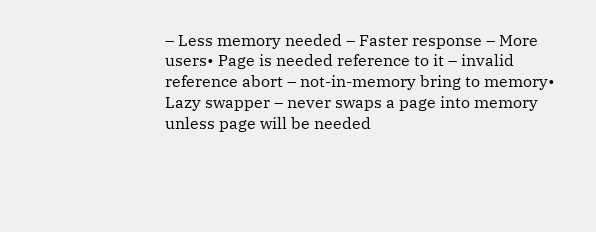– Less memory needed – Faster response – More users• Page is needed reference to it – invalid reference abort – not-in-memory bring to memory• Lazy swapper – never swaps a page into memory unless page will be needed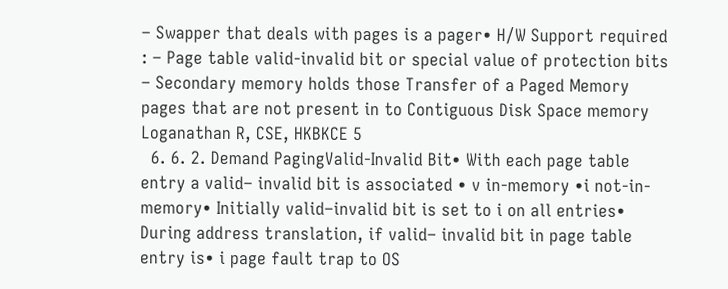– Swapper that deals with pages is a pager• H/W Support required : – Page table valid-invalid bit or special value of protection bits – Secondary memory holds those Transfer of a Paged Memory pages that are not present in to Contiguous Disk Space memory Loganathan R, CSE, HKBKCE 5
  6. 6. 2. Demand PagingValid-Invalid Bit• With each page table entry a valid– invalid bit is associated • v in-memory •i not-in- memory• Initially valid–invalid bit is set to i on all entries• During address translation, if valid– invalid bit in page table entry is• i page fault trap to OS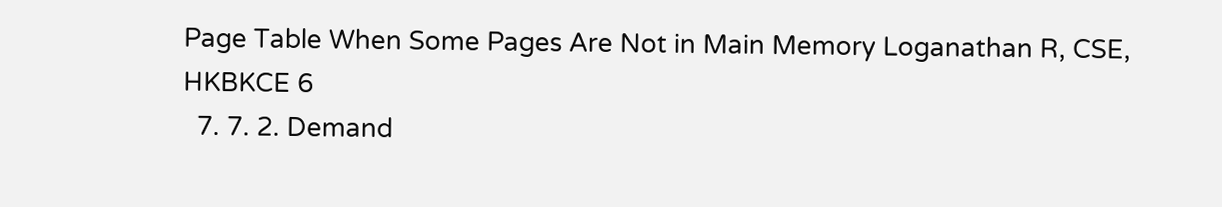Page Table When Some Pages Are Not in Main Memory Loganathan R, CSE, HKBKCE 6
  7. 7. 2. Demand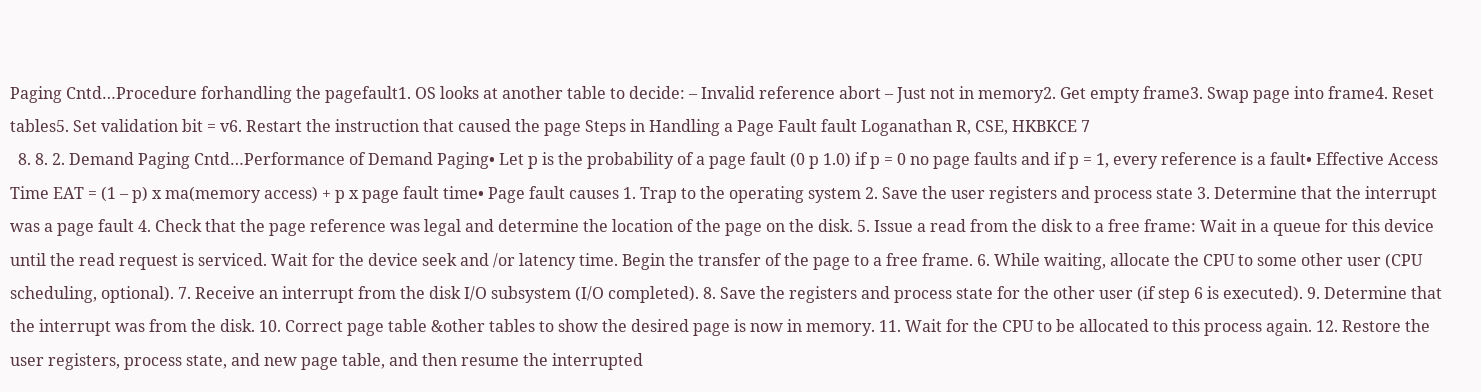Paging Cntd…Procedure forhandling the pagefault1. OS looks at another table to decide: – Invalid reference abort – Just not in memory2. Get empty frame3. Swap page into frame4. Reset tables5. Set validation bit = v6. Restart the instruction that caused the page Steps in Handling a Page Fault fault Loganathan R, CSE, HKBKCE 7
  8. 8. 2. Demand Paging Cntd…Performance of Demand Paging• Let p is the probability of a page fault (0 p 1.0) if p = 0 no page faults and if p = 1, every reference is a fault• Effective Access Time EAT = (1 – p) x ma(memory access) + p x page fault time• Page fault causes 1. Trap to the operating system 2. Save the user registers and process state 3. Determine that the interrupt was a page fault 4. Check that the page reference was legal and determine the location of the page on the disk. 5. Issue a read from the disk to a free frame: Wait in a queue for this device until the read request is serviced. Wait for the device seek and /or latency time. Begin the transfer of the page to a free frame. 6. While waiting, allocate the CPU to some other user (CPU scheduling, optional). 7. Receive an interrupt from the disk I/O subsystem (I/O completed). 8. Save the registers and process state for the other user (if step 6 is executed). 9. Determine that the interrupt was from the disk. 10. Correct page table &other tables to show the desired page is now in memory. 11. Wait for the CPU to be allocated to this process again. 12. Restore the user registers, process state, and new page table, and then resume the interrupted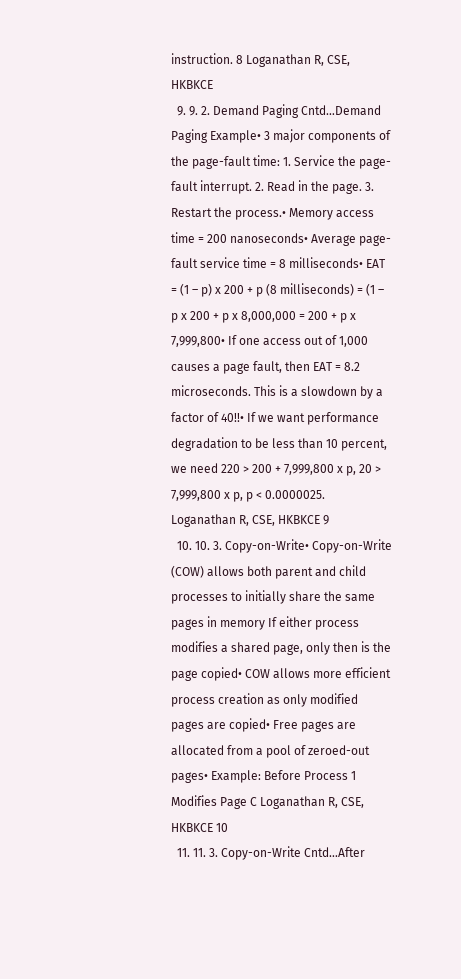instruction. 8 Loganathan R, CSE, HKBKCE
  9. 9. 2. Demand Paging Cntd…Demand Paging Example• 3 major components of the page-fault time: 1. Service the page-fault interrupt. 2. Read in the page. 3. Restart the process.• Memory access time = 200 nanoseconds• Average page-fault service time = 8 milliseconds• EAT = (1 – p) x 200 + p (8 milliseconds) = (1 – p x 200 + p x 8,000,000 = 200 + p x 7,999,800• If one access out of 1,000 causes a page fault, then EAT = 8.2 microseconds. This is a slowdown by a factor of 40!!• If we want performance degradation to be less than 10 percent, we need 220 > 200 + 7,999,800 x p, 20 > 7,999,800 x p, p < 0.0000025. Loganathan R, CSE, HKBKCE 9
  10. 10. 3. Copy-on-Write• Copy-on-Write (COW) allows both parent and child processes to initially share the same pages in memory If either process modifies a shared page, only then is the page copied• COW allows more efficient process creation as only modified pages are copied• Free pages are allocated from a pool of zeroed-out pages• Example: Before Process 1 Modifies Page C Loganathan R, CSE, HKBKCE 10
  11. 11. 3. Copy-on-Write Cntd…After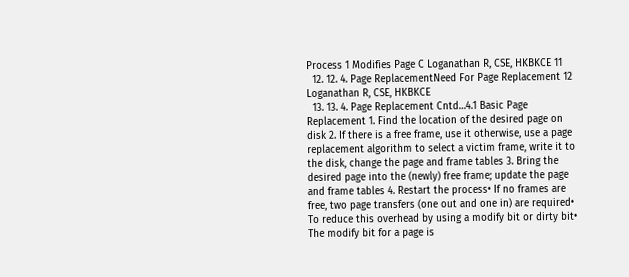Process 1 Modifies Page C Loganathan R, CSE, HKBKCE 11
  12. 12. 4. Page ReplacementNeed For Page Replacement 12 Loganathan R, CSE, HKBKCE
  13. 13. 4. Page Replacement Cntd…4.1 Basic Page Replacement 1. Find the location of the desired page on disk 2. If there is a free frame, use it otherwise, use a page replacement algorithm to select a victim frame, write it to the disk, change the page and frame tables 3. Bring the desired page into the (newly) free frame; update the page and frame tables 4. Restart the process• If no frames are free, two page transfers (one out and one in) are required• To reduce this overhead by using a modify bit or dirty bit• The modify bit for a page is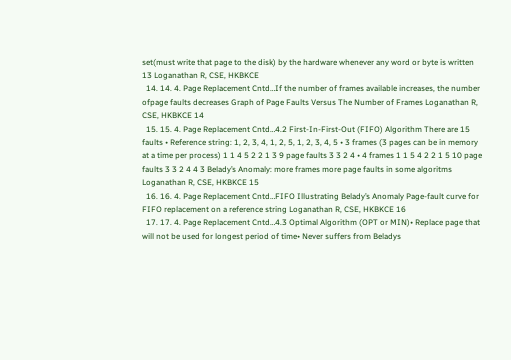set(must write that page to the disk) by the hardware whenever any word or byte is written 13 Loganathan R, CSE, HKBKCE
  14. 14. 4. Page Replacement Cntd…If the number of frames available increases, the number ofpage faults decreases Graph of Page Faults Versus The Number of Frames Loganathan R, CSE, HKBKCE 14
  15. 15. 4. Page Replacement Cntd…4.2 First-In-First-Out (FIFO) Algorithm There are 15 faults • Reference string: 1, 2, 3, 4, 1, 2, 5, 1, 2, 3, 4, 5 • 3 frames (3 pages can be in memory at a time per process) 1 1 4 5 2 2 1 3 9 page faults 3 3 2 4 • 4 frames 1 1 5 4 2 2 1 5 10 page faults 3 3 2 4 4 3 Belady’s Anomaly: more frames more page faults in some algoritms Loganathan R, CSE, HKBKCE 15
  16. 16. 4. Page Replacement Cntd…FIFO Illustrating Belady’s Anomaly Page-fault curve for FIFO replacement on a reference string Loganathan R, CSE, HKBKCE 16
  17. 17. 4. Page Replacement Cntd…4.3 Optimal Algorithm (OPT or MIN)• Replace page that will not be used for longest period of time• Never suffers from Beladys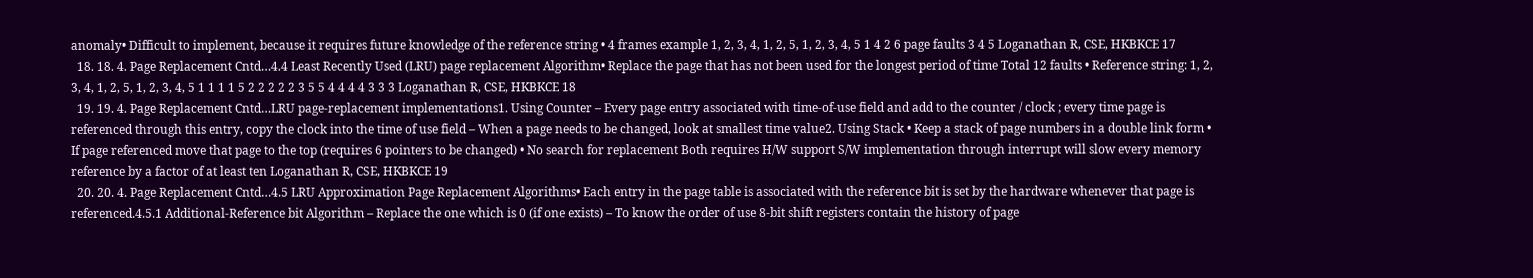anomaly• Difficult to implement, because it requires future knowledge of the reference string • 4 frames example 1, 2, 3, 4, 1, 2, 5, 1, 2, 3, 4, 5 1 4 2 6 page faults 3 4 5 Loganathan R, CSE, HKBKCE 17
  18. 18. 4. Page Replacement Cntd…4.4 Least Recently Used (LRU) page replacement Algorithm• Replace the page that has not been used for the longest period of time Total 12 faults • Reference string: 1, 2, 3, 4, 1, 2, 5, 1, 2, 3, 4, 5 1 1 1 1 5 2 2 2 2 2 3 5 5 4 4 4 4 3 3 3 Loganathan R, CSE, HKBKCE 18
  19. 19. 4. Page Replacement Cntd…LRU page-replacement implementations1. Using Counter – Every page entry associated with time-of-use field and add to the counter / clock ; every time page is referenced through this entry, copy the clock into the time of use field – When a page needs to be changed, look at smallest time value2. Using Stack • Keep a stack of page numbers in a double link form • If page referenced move that page to the top (requires 6 pointers to be changed) • No search for replacement Both requires H/W support S/W implementation through interrupt will slow every memory reference by a factor of at least ten Loganathan R, CSE, HKBKCE 19
  20. 20. 4. Page Replacement Cntd…4.5 LRU Approximation Page Replacement Algorithms• Each entry in the page table is associated with the reference bit is set by the hardware whenever that page is referenced.4.5.1 Additional-Reference bit Algorithm – Replace the one which is 0 (if one exists) – To know the order of use 8-bit shift registers contain the history of page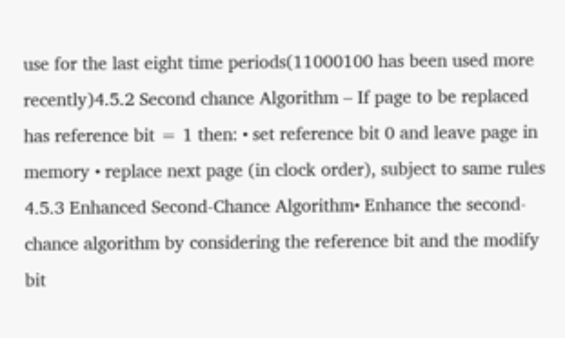use for the last eight time periods(11000100 has been used more recently)4.5.2 Second chance Algorithm – If page to be replaced has reference bit = 1 then: • set reference bit 0 and leave page in memory • replace next page (in clock order), subject to same rules 4.5.3 Enhanced Second-Chance Algorithm• Enhance the second-chance algorithm by considering the reference bit and the modify bit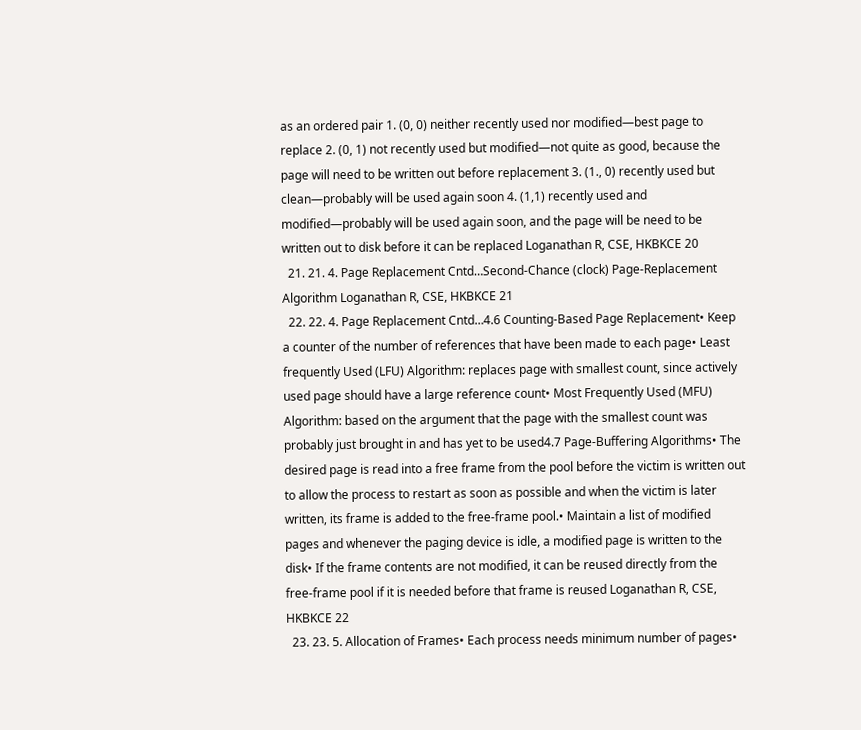as an ordered pair 1. (0, 0) neither recently used nor modified—best page to replace 2. (0, 1) not recently used but modified—not quite as good, because the page will need to be written out before replacement 3. (1., 0) recently used but clean—probably will be used again soon 4. (1,1) recently used and modified—probably will be used again soon, and the page will be need to be written out to disk before it can be replaced Loganathan R, CSE, HKBKCE 20
  21. 21. 4. Page Replacement Cntd…Second-Chance (clock) Page-Replacement Algorithm Loganathan R, CSE, HKBKCE 21
  22. 22. 4. Page Replacement Cntd…4.6 Counting-Based Page Replacement• Keep a counter of the number of references that have been made to each page• Least frequently Used (LFU) Algorithm: replaces page with smallest count, since actively used page should have a large reference count• Most Frequently Used (MFU) Algorithm: based on the argument that the page with the smallest count was probably just brought in and has yet to be used4.7 Page-Buffering Algorithms• The desired page is read into a free frame from the pool before the victim is written out to allow the process to restart as soon as possible and when the victim is later written, its frame is added to the free-frame pool.• Maintain a list of modified pages and whenever the paging device is idle, a modified page is written to the disk• If the frame contents are not modified, it can be reused directly from the free-frame pool if it is needed before that frame is reused Loganathan R, CSE, HKBKCE 22
  23. 23. 5. Allocation of Frames• Each process needs minimum number of pages•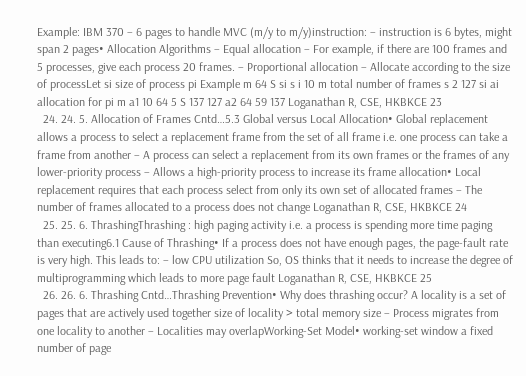Example: IBM 370 – 6 pages to handle MVC (m/y to m/y)instruction: – instruction is 6 bytes, might span 2 pages• Allocation Algorithms – Equal allocation – For example, if there are 100 frames and 5 processes, give each process 20 frames. – Proportional allocation – Allocate according to the size of processLet si size of process pi Example m 64 S si s i 10 m total number of frames s 2 127 si ai allocation for pi m a1 10 64 5 S 137 127 a2 64 59 137 Loganathan R, CSE, HKBKCE 23
  24. 24. 5. Allocation of Frames Cntd…5.3 Global versus Local Allocation• Global replacement allows a process to select a replacement frame from the set of all frame i.e. one process can take a frame from another – A process can select a replacement from its own frames or the frames of any lower-priority process – Allows a high-priority process to increase its frame allocation• Local replacement requires that each process select from only its own set of allocated frames – The number of frames allocated to a process does not change Loganathan R, CSE, HKBKCE 24
  25. 25. 6. ThrashingThrashing : high paging activity i.e. a process is spending more time paging than executing6.1 Cause of Thrashing• If a process does not have enough pages, the page-fault rate is very high. This leads to: – low CPU utilization So, OS thinks that it needs to increase the degree of multiprogramming which leads to more page fault Loganathan R, CSE, HKBKCE 25
  26. 26. 6. Thrashing Cntd…Thrashing Prevention• Why does thrashing occur? A locality is a set of pages that are actively used together size of locality > total memory size – Process migrates from one locality to another – Localities may overlapWorking-Set Model• working-set window a fixed number of page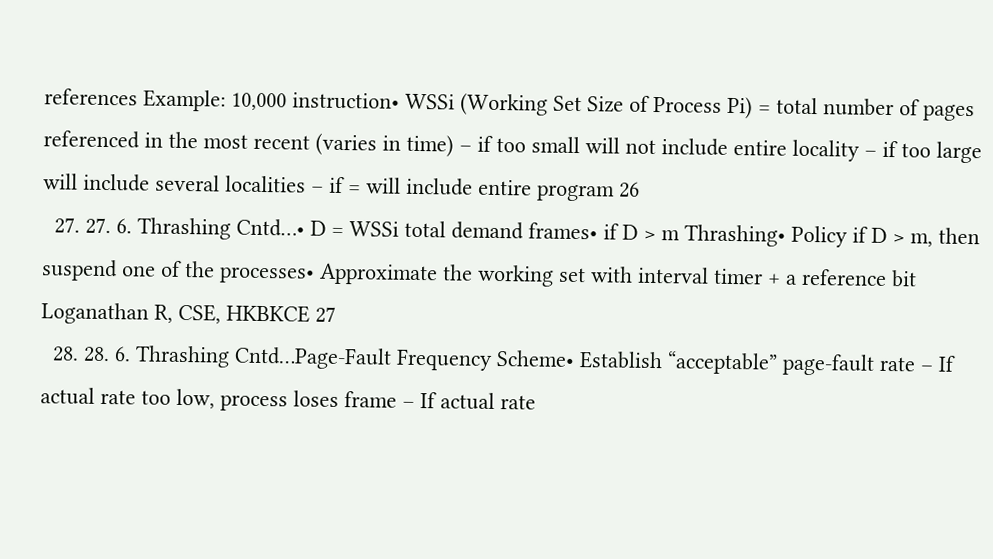references Example: 10,000 instruction• WSSi (Working Set Size of Process Pi) = total number of pages referenced in the most recent (varies in time) – if too small will not include entire locality – if too large will include several localities – if = will include entire program 26
  27. 27. 6. Thrashing Cntd…• D = WSSi total demand frames• if D > m Thrashing• Policy if D > m, then suspend one of the processes• Approximate the working set with interval timer + a reference bit Loganathan R, CSE, HKBKCE 27
  28. 28. 6. Thrashing Cntd…Page-Fault Frequency Scheme• Establish “acceptable” page-fault rate – If actual rate too low, process loses frame – If actual rate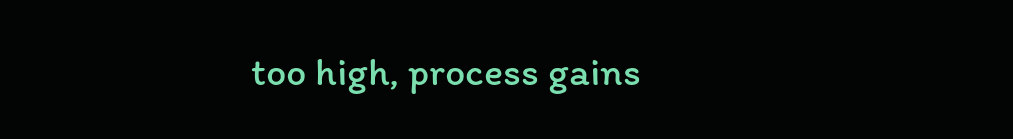too high, process gains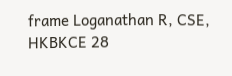frame Loganathan R, CSE, HKBKCE 28